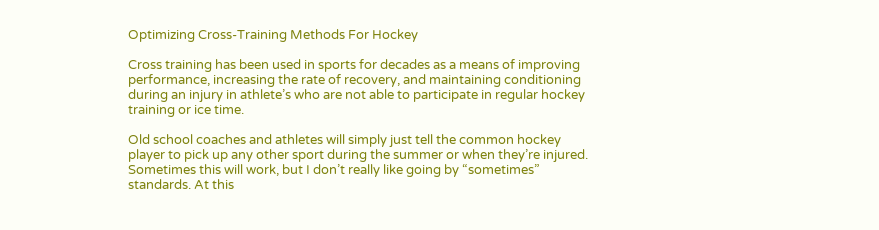Optimizing Cross-Training Methods For Hockey

Cross training has been used in sports for decades as a means of improving performance, increasing the rate of recovery, and maintaining conditioning during an injury in athlete’s who are not able to participate in regular hockey training or ice time.

Old school coaches and athletes will simply just tell the common hockey player to pick up any other sport during the summer or when they’re injured. Sometimes this will work, but I don’t really like going by “sometimes” standards. At this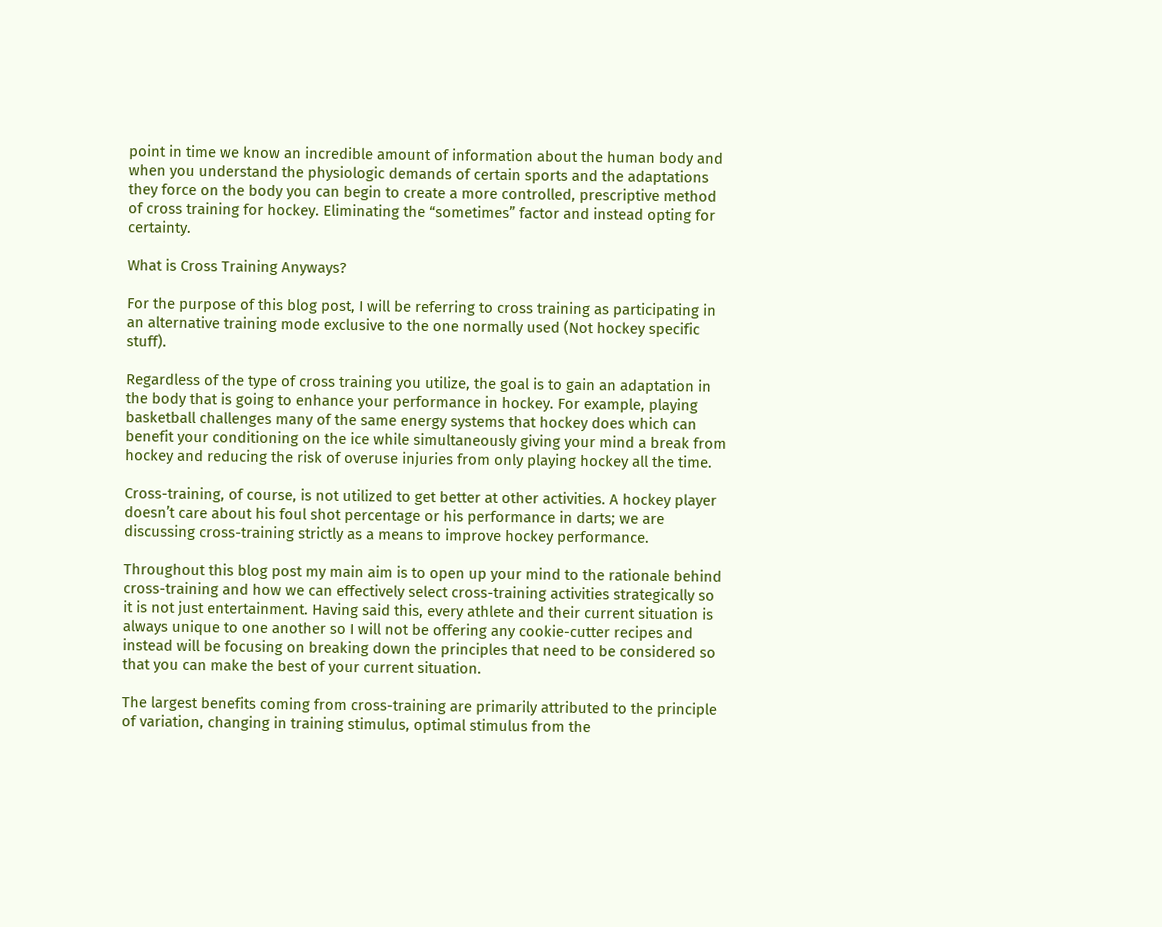point in time we know an incredible amount of information about the human body and when you understand the physiologic demands of certain sports and the adaptations they force on the body you can begin to create a more controlled, prescriptive method of cross training for hockey. Eliminating the “sometimes” factor and instead opting for certainty.

What is Cross Training Anyways?

For the purpose of this blog post, I will be referring to cross training as participating in an alternative training mode exclusive to the one normally used (Not hockey specific stuff).

Regardless of the type of cross training you utilize, the goal is to gain an adaptation in the body that is going to enhance your performance in hockey. For example, playing basketball challenges many of the same energy systems that hockey does which can benefit your conditioning on the ice while simultaneously giving your mind a break from hockey and reducing the risk of overuse injuries from only playing hockey all the time.

Cross-training, of course, is not utilized to get better at other activities. A hockey player doesn’t care about his foul shot percentage or his performance in darts; we are discussing cross-training strictly as a means to improve hockey performance.

Throughout this blog post my main aim is to open up your mind to the rationale behind cross-training and how we can effectively select cross-training activities strategically so it is not just entertainment. Having said this, every athlete and their current situation is always unique to one another so I will not be offering any cookie-cutter recipes and instead will be focusing on breaking down the principles that need to be considered so that you can make the best of your current situation.

The largest benefits coming from cross-training are primarily attributed to the principle of variation, changing in training stimulus, optimal stimulus from the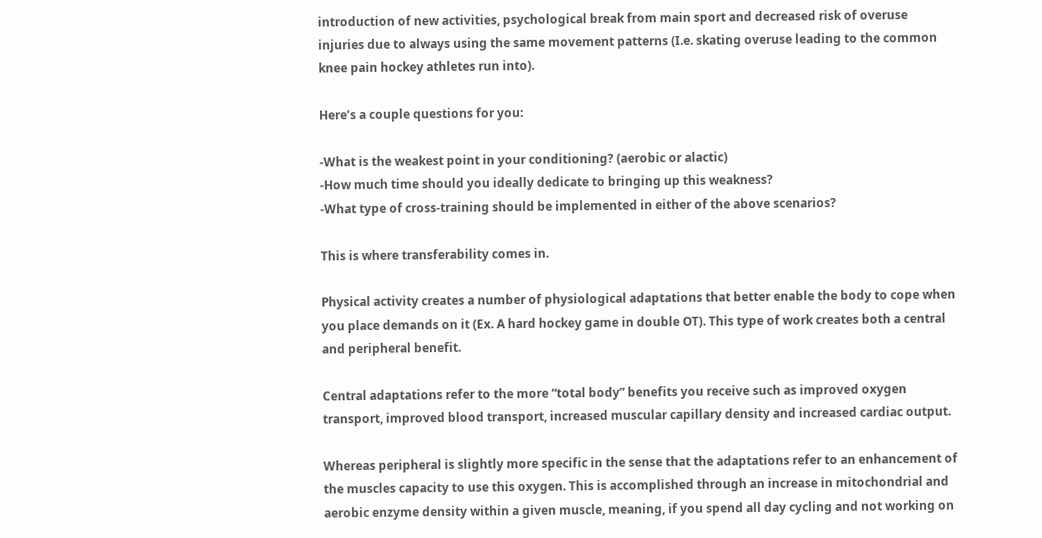introduction of new activities, psychological break from main sport and decreased risk of overuse injuries due to always using the same movement patterns (I.e. skating overuse leading to the common knee pain hockey athletes run into).

Here’s a couple questions for you:

-What is the weakest point in your conditioning? (aerobic or alactic)
-How much time should you ideally dedicate to bringing up this weakness?
-What type of cross-training should be implemented in either of the above scenarios?

This is where transferability comes in.

Physical activity creates a number of physiological adaptations that better enable the body to cope when you place demands on it (Ex. A hard hockey game in double OT). This type of work creates both a central and peripheral benefit.

Central adaptations refer to the more “total body” benefits you receive such as improved oxygen transport, improved blood transport, increased muscular capillary density and increased cardiac output.

Whereas peripheral is slightly more specific in the sense that the adaptations refer to an enhancement of the muscles capacity to use this oxygen. This is accomplished through an increase in mitochondrial and aerobic enzyme density within a given muscle, meaning, if you spend all day cycling and not working on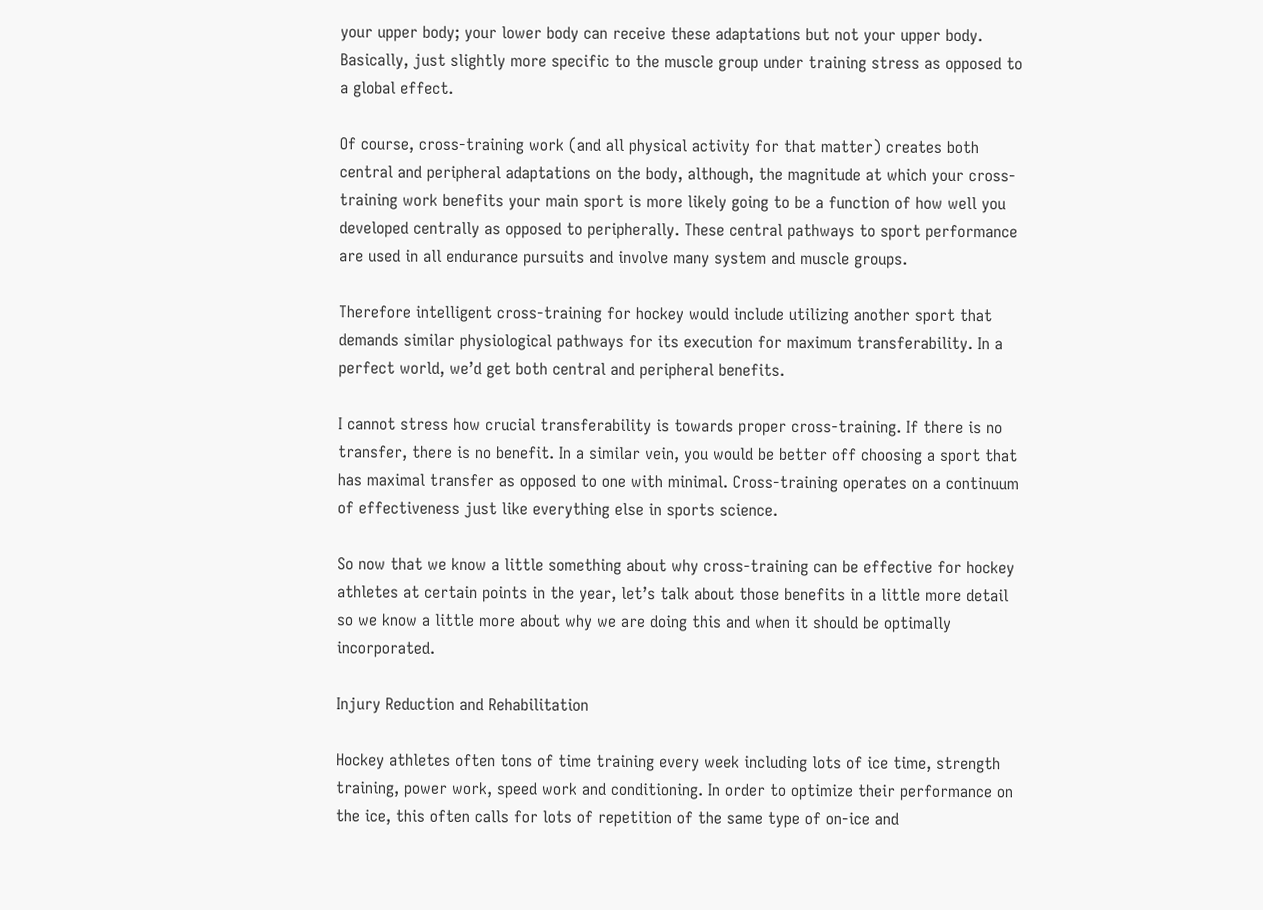your upper body; your lower body can receive these adaptations but not your upper body. Basically, just slightly more specific to the muscle group under training stress as opposed to a global effect.

Of course, cross-training work (and all physical activity for that matter) creates both central and peripheral adaptations on the body, although, the magnitude at which your cross-training work benefits your main sport is more likely going to be a function of how well you developed centrally as opposed to peripherally. These central pathways to sport performance are used in all endurance pursuits and involve many system and muscle groups.

Therefore intelligent cross-training for hockey would include utilizing another sport that demands similar physiological pathways for its execution for maximum transferability. In a perfect world, we’d get both central and peripheral benefits.

I cannot stress how crucial transferability is towards proper cross-training. If there is no transfer, there is no benefit. In a similar vein, you would be better off choosing a sport that has maximal transfer as opposed to one with minimal. Cross-training operates on a continuum of effectiveness just like everything else in sports science.

So now that we know a little something about why cross-training can be effective for hockey athletes at certain points in the year, let’s talk about those benefits in a little more detail so we know a little more about why we are doing this and when it should be optimally incorporated.

Injury Reduction and Rehabilitation

Hockey athletes often tons of time training every week including lots of ice time, strength training, power work, speed work and conditioning. In order to optimize their performance on the ice, this often calls for lots of repetition of the same type of on-ice and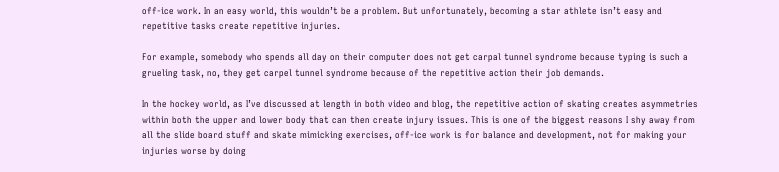off-ice work. In an easy world, this wouldn’t be a problem. But unfortunately, becoming a star athlete isn’t easy and repetitive tasks create repetitive injuries.

For example, somebody who spends all day on their computer does not get carpal tunnel syndrome because typing is such a grueling task, no, they get carpel tunnel syndrome because of the repetitive action their job demands.

In the hockey world, as I’ve discussed at length in both video and blog, the repetitive action of skating creates asymmetries within both the upper and lower body that can then create injury issues. This is one of the biggest reasons I shy away from all the slide board stuff and skate mimicking exercises, off-ice work is for balance and development, not for making your injuries worse by doing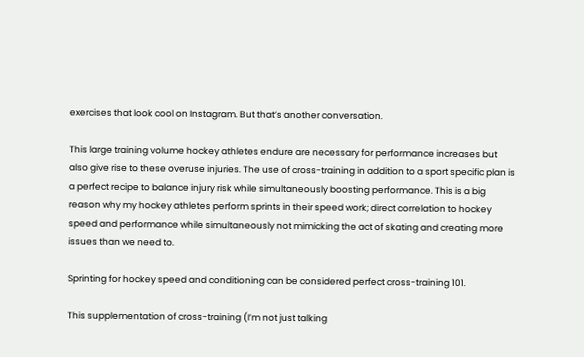exercises that look cool on Instagram. But that’s another conversation.

This large training volume hockey athletes endure are necessary for performance increases but also give rise to these overuse injuries. The use of cross-training in addition to a sport specific plan is a perfect recipe to balance injury risk while simultaneously boosting performance. This is a big reason why my hockey athletes perform sprints in their speed work; direct correlation to hockey speed and performance while simultaneously not mimicking the act of skating and creating more issues than we need to.

Sprinting for hockey speed and conditioning can be considered perfect cross-training 101.

This supplementation of cross-training (I’m not just talking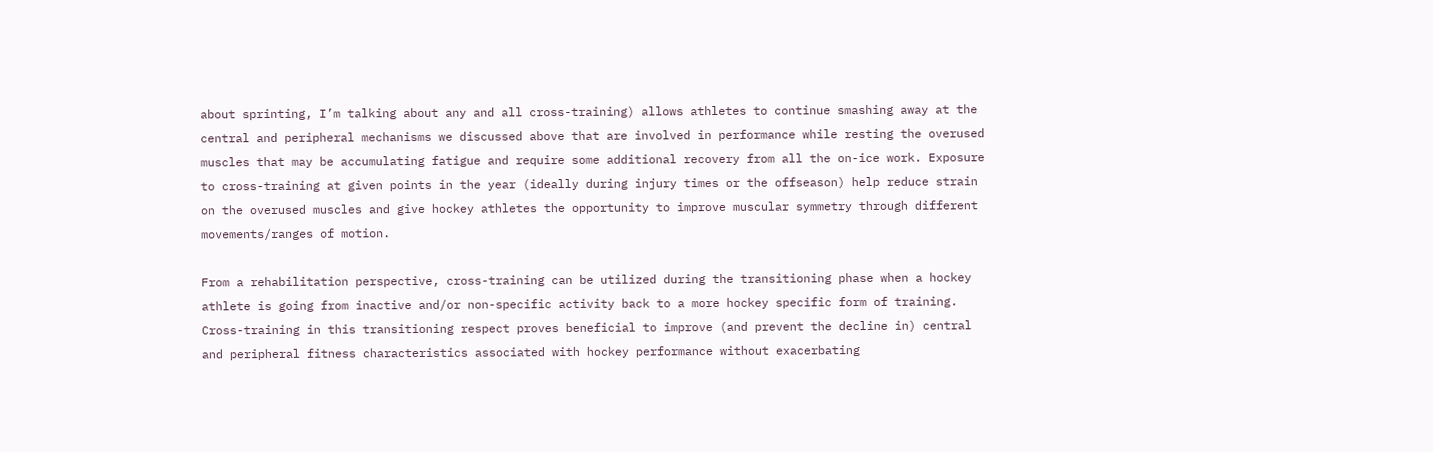about sprinting, I’m talking about any and all cross-training) allows athletes to continue smashing away at the central and peripheral mechanisms we discussed above that are involved in performance while resting the overused muscles that may be accumulating fatigue and require some additional recovery from all the on-ice work. Exposure to cross-training at given points in the year (ideally during injury times or the offseason) help reduce strain on the overused muscles and give hockey athletes the opportunity to improve muscular symmetry through different movements/ranges of motion.

From a rehabilitation perspective, cross-training can be utilized during the transitioning phase when a hockey athlete is going from inactive and/or non-specific activity back to a more hockey specific form of training. Cross-training in this transitioning respect proves beneficial to improve (and prevent the decline in) central and peripheral fitness characteristics associated with hockey performance without exacerbating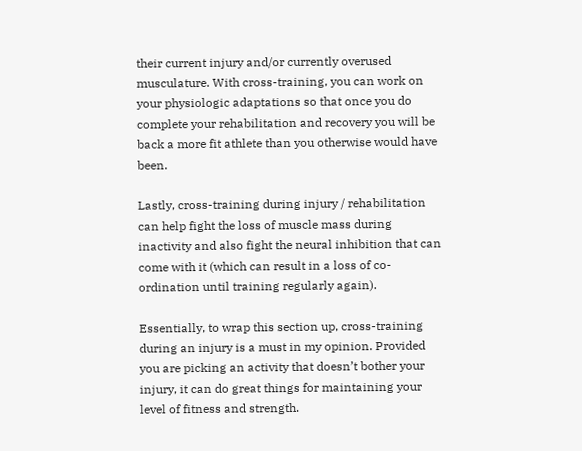their current injury and/or currently overused musculature. With cross-training, you can work on your physiologic adaptations so that once you do complete your rehabilitation and recovery you will be back a more fit athlete than you otherwise would have been.

Lastly, cross-training during injury / rehabilitation can help fight the loss of muscle mass during inactivity and also fight the neural inhibition that can come with it (which can result in a loss of co-ordination until training regularly again).

Essentially, to wrap this section up, cross-training during an injury is a must in my opinion. Provided you are picking an activity that doesn’t bother your injury, it can do great things for maintaining your level of fitness and strength.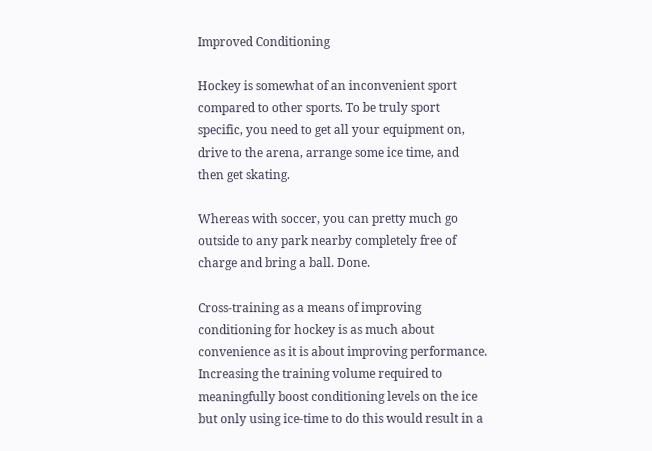Improved Conditioning

Hockey is somewhat of an inconvenient sport compared to other sports. To be truly sport specific, you need to get all your equipment on, drive to the arena, arrange some ice time, and then get skating.

Whereas with soccer, you can pretty much go outside to any park nearby completely free of charge and bring a ball. Done.

Cross-training as a means of improving conditioning for hockey is as much about convenience as it is about improving performance. Increasing the training volume required to meaningfully boost conditioning levels on the ice but only using ice-time to do this would result in a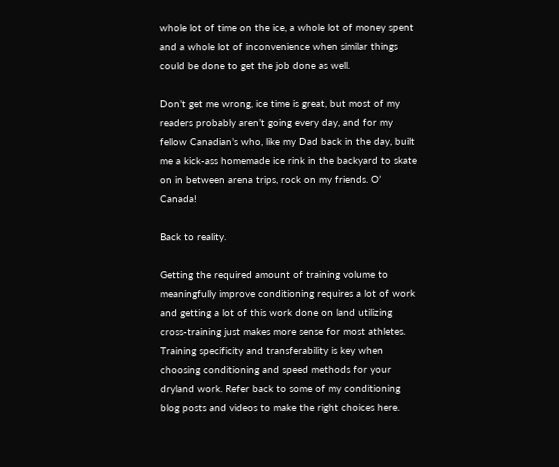whole lot of time on the ice, a whole lot of money spent and a whole lot of inconvenience when similar things could be done to get the job done as well.

Don’t get me wrong, ice time is great, but most of my readers probably aren’t going every day, and for my fellow Canadian’s who, like my Dad back in the day, built me a kick-ass homemade ice rink in the backyard to skate on in between arena trips, rock on my friends. O’ Canada!

Back to reality.

Getting the required amount of training volume to meaningfully improve conditioning requires a lot of work and getting a lot of this work done on land utilizing cross-training just makes more sense for most athletes. Training specificity and transferability is key when choosing conditioning and speed methods for your dryland work. Refer back to some of my conditioning blog posts and videos to make the right choices here.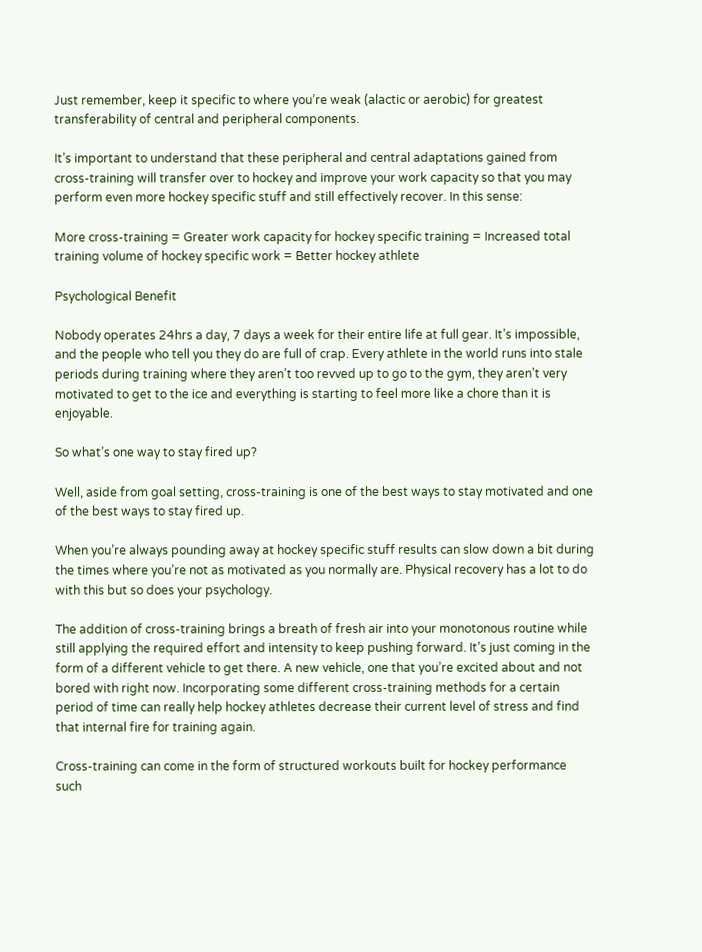Just remember, keep it specific to where you’re weak (alactic or aerobic) for greatest transferability of central and peripheral components.

It’s important to understand that these peripheral and central adaptations gained from cross-training will transfer over to hockey and improve your work capacity so that you may perform even more hockey specific stuff and still effectively recover. In this sense:

More cross-training = Greater work capacity for hockey specific training = Increased total training volume of hockey specific work = Better hockey athlete

Psychological Benefit

Nobody operates 24hrs a day, 7 days a week for their entire life at full gear. It’s impossible, and the people who tell you they do are full of crap. Every athlete in the world runs into stale periods during training where they aren’t too revved up to go to the gym, they aren’t very motivated to get to the ice and everything is starting to feel more like a chore than it is enjoyable.

So what’s one way to stay fired up?

Well, aside from goal setting, cross-training is one of the best ways to stay motivated and one of the best ways to stay fired up.

When you’re always pounding away at hockey specific stuff results can slow down a bit during the times where you’re not as motivated as you normally are. Physical recovery has a lot to do with this but so does your psychology.

The addition of cross-training brings a breath of fresh air into your monotonous routine while still applying the required effort and intensity to keep pushing forward. It’s just coming in the form of a different vehicle to get there. A new vehicle, one that you’re excited about and not bored with right now. Incorporating some different cross-training methods for a certain period of time can really help hockey athletes decrease their current level of stress and find that internal fire for training again.

Cross-training can come in the form of structured workouts built for hockey performance such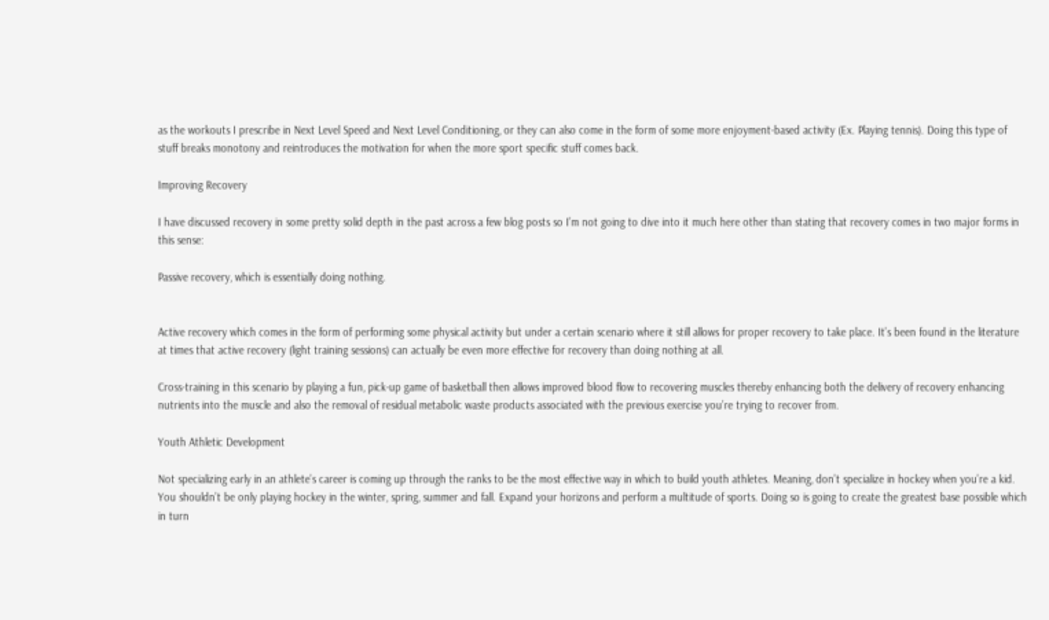as the workouts I prescribe in Next Level Speed and Next Level Conditioning, or they can also come in the form of some more enjoyment-based activity (Ex. Playing tennis). Doing this type of stuff breaks monotony and reintroduces the motivation for when the more sport specific stuff comes back.

Improving Recovery

I have discussed recovery in some pretty solid depth in the past across a few blog posts so I’m not going to dive into it much here other than stating that recovery comes in two major forms in this sense:

Passive recovery, which is essentially doing nothing.


Active recovery which comes in the form of performing some physical activity but under a certain scenario where it still allows for proper recovery to take place. It’s been found in the literature at times that active recovery (light training sessions) can actually be even more effective for recovery than doing nothing at all.

Cross-training in this scenario by playing a fun, pick-up game of basketball then allows improved blood flow to recovering muscles thereby enhancing both the delivery of recovery enhancing nutrients into the muscle and also the removal of residual metabolic waste products associated with the previous exercise you’re trying to recover from.

Youth Athletic Development

Not specializing early in an athlete’s career is coming up through the ranks to be the most effective way in which to build youth athletes. Meaning, don’t specialize in hockey when you’re a kid. You shouldn’t be only playing hockey in the winter, spring, summer and fall. Expand your horizons and perform a multitude of sports. Doing so is going to create the greatest base possible which in turn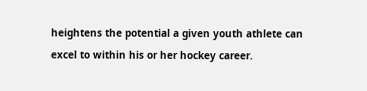heightens the potential a given youth athlete can excel to within his or her hockey career.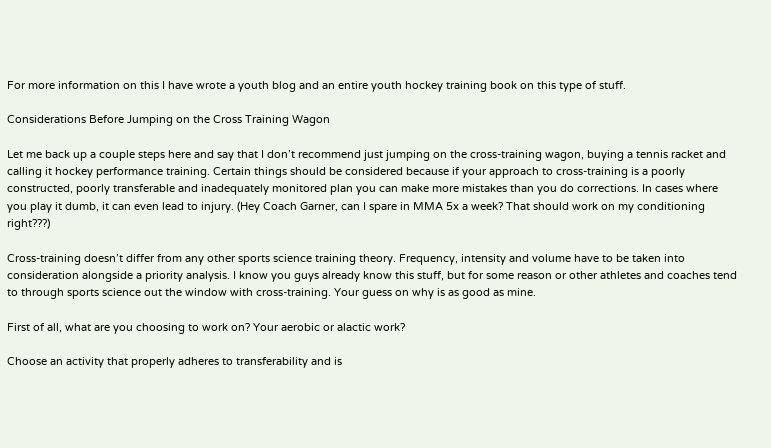For more information on this I have wrote a youth blog and an entire youth hockey training book on this type of stuff.

Considerations Before Jumping on the Cross Training Wagon

Let me back up a couple steps here and say that I don’t recommend just jumping on the cross-training wagon, buying a tennis racket and calling it hockey performance training. Certain things should be considered because if your approach to cross-training is a poorly constructed, poorly transferable and inadequately monitored plan you can make more mistakes than you do corrections. In cases where you play it dumb, it can even lead to injury. (Hey Coach Garner, can I spare in MMA 5x a week? That should work on my conditioning right???)

Cross-training doesn’t differ from any other sports science training theory. Frequency, intensity and volume have to be taken into consideration alongside a priority analysis. I know you guys already know this stuff, but for some reason or other athletes and coaches tend to through sports science out the window with cross-training. Your guess on why is as good as mine.

First of all, what are you choosing to work on? Your aerobic or alactic work?

Choose an activity that properly adheres to transferability and is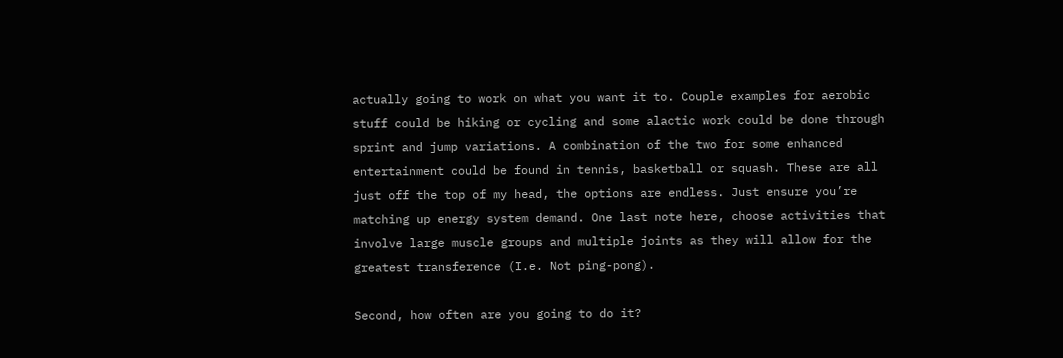actually going to work on what you want it to. Couple examples for aerobic stuff could be hiking or cycling and some alactic work could be done through sprint and jump variations. A combination of the two for some enhanced entertainment could be found in tennis, basketball or squash. These are all just off the top of my head, the options are endless. Just ensure you’re matching up energy system demand. One last note here, choose activities that involve large muscle groups and multiple joints as they will allow for the greatest transference (I.e. Not ping-pong).

Second, how often are you going to do it?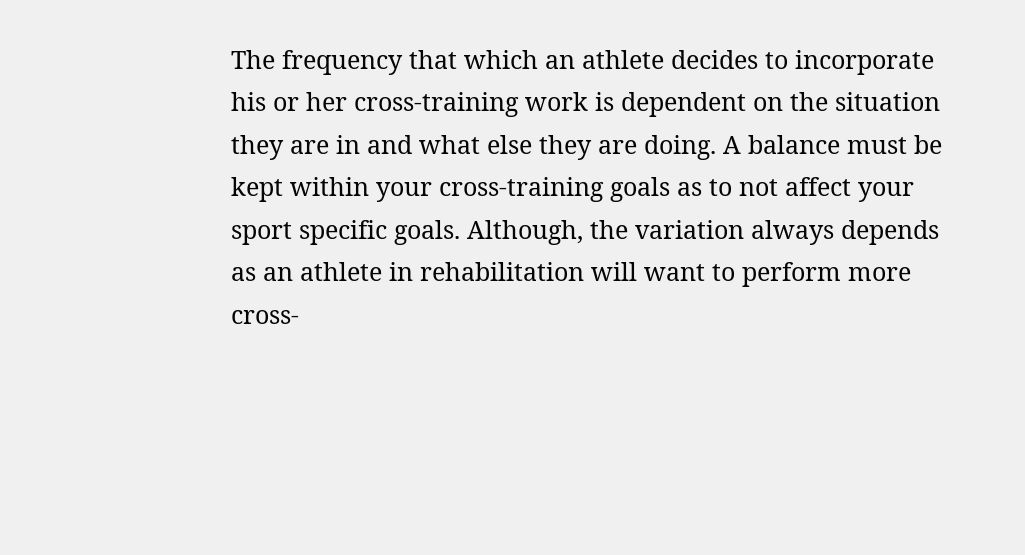The frequency that which an athlete decides to incorporate his or her cross-training work is dependent on the situation they are in and what else they are doing. A balance must be kept within your cross-training goals as to not affect your sport specific goals. Although, the variation always depends as an athlete in rehabilitation will want to perform more cross-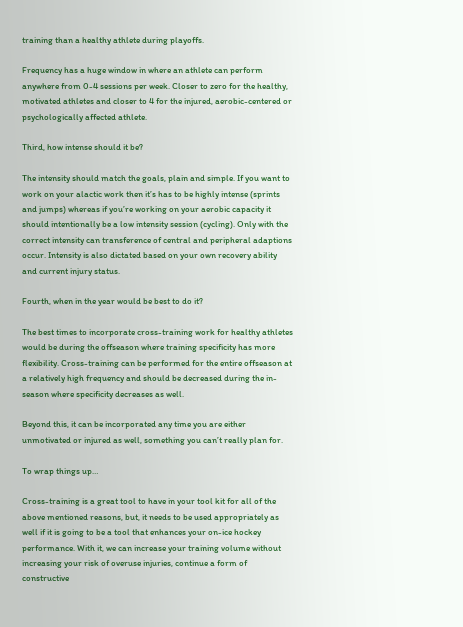training than a healthy athlete during playoffs.

Frequency has a huge window in where an athlete can perform anywhere from 0-4 sessions per week. Closer to zero for the healthy, motivated athletes and closer to 4 for the injured, aerobic-centered or psychologically affected athlete.

Third, how intense should it be?

The intensity should match the goals, plain and simple. If you want to work on your alactic work then it’s has to be highly intense (sprints and jumps) whereas if you’re working on your aerobic capacity it should intentionally be a low intensity session (cycling). Only with the correct intensity can transference of central and peripheral adaptions occur. Intensity is also dictated based on your own recovery ability and current injury status.

Fourth, when in the year would be best to do it?

The best times to incorporate cross-training work for healthy athletes would be during the offseason where training specificity has more flexibility. Cross-training can be performed for the entire offseason at a relatively high frequency and should be decreased during the in-season where specificity decreases as well.

Beyond this, it can be incorporated any time you are either unmotivated or injured as well, something you can’t really plan for.

To wrap things up…

Cross-training is a great tool to have in your tool kit for all of the above mentioned reasons, but, it needs to be used appropriately as well if it is going to be a tool that enhances your on-ice hockey performance. With it, we can increase your training volume without increasing your risk of overuse injuries, continue a form of constructive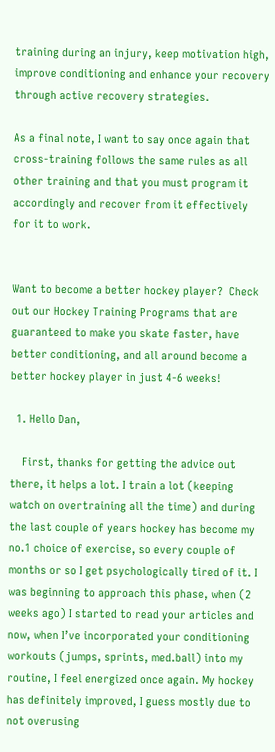training during an injury, keep motivation high, improve conditioning and enhance your recovery through active recovery strategies.

As a final note, I want to say once again that cross-training follows the same rules as all other training and that you must program it accordingly and recover from it effectively for it to work.


Want to become a better hockey player?  Check out our Hockey Training Programs that are guaranteed to make you skate faster, have better conditioning, and all around become a better hockey player in just 4-6 weeks!

  1. Hello Dan,

    First, thanks for getting the advice out there, it helps a lot. I train a lot (keeping watch on overtraining all the time) and during the last couple of years hockey has become my no.1 choice of exercise, so every couple of months or so I get psychologically tired of it. I was beginning to approach this phase, when (2 weeks ago) I started to read your articles and now, when I’ve incorporated your conditioning workouts (jumps, sprints, med.ball) into my routine, I feel energized once again. My hockey has definitely improved, I guess mostly due to not overusing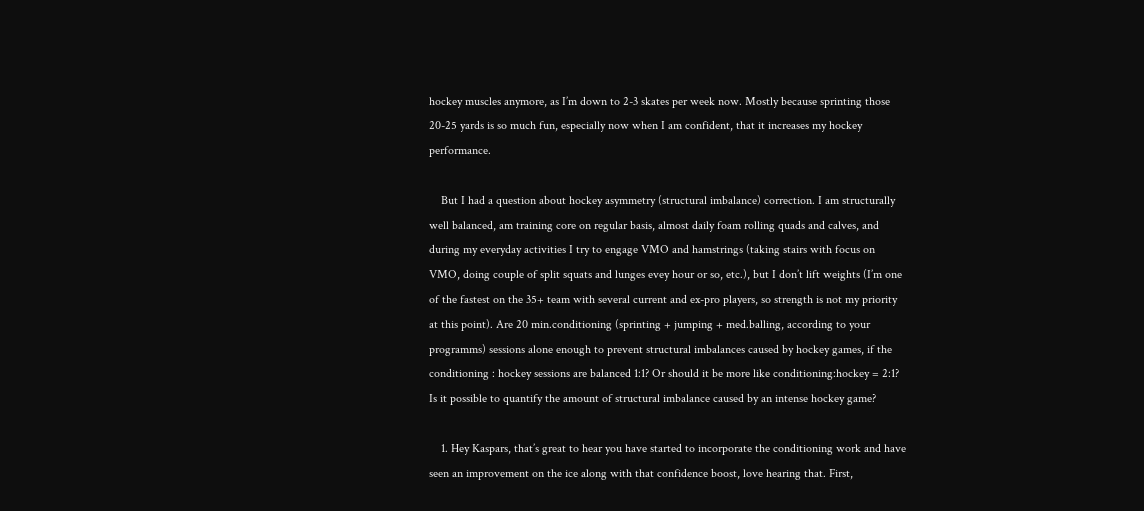hockey muscles anymore, as I’m down to 2-3 skates per week now. Mostly because sprinting those 20-25 yards is so much fun, especially now when I am confident, that it increases my hockey performance.

    But I had a question about hockey asymmetry (structural imbalance) correction. I am structurally well balanced, am training core on regular basis, almost daily foam rolling quads and calves, and during my everyday activities I try to engage VMO and hamstrings (taking stairs with focus on VMO, doing couple of split squats and lunges evey hour or so, etc.), but I don’t lift weights (I’m one of the fastest on the 35+ team with several current and ex-pro players, so strength is not my priority at this point). Are 20 min.conditioning (sprinting + jumping + med.balling, according to your programms) sessions alone enough to prevent structural imbalances caused by hockey games, if the conditioning : hockey sessions are balanced 1:1? Or should it be more like conditioning:hockey = 2:1? Is it possible to quantify the amount of structural imbalance caused by an intense hockey game?

    1. Hey Kaspars, that’s great to hear you have started to incorporate the conditioning work and have seen an improvement on the ice along with that confidence boost, love hearing that. First,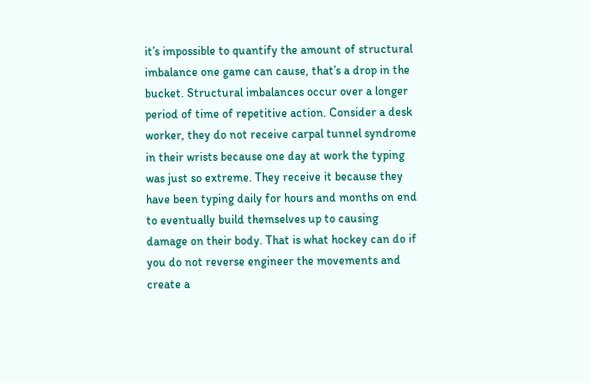it’s impossible to quantify the amount of structural imbalance one game can cause, that’s a drop in the bucket. Structural imbalances occur over a longer period of time of repetitive action. Consider a desk worker, they do not receive carpal tunnel syndrome in their wrists because one day at work the typing was just so extreme. They receive it because they have been typing daily for hours and months on end to eventually build themselves up to causing damage on their body. That is what hockey can do if you do not reverse engineer the movements and create a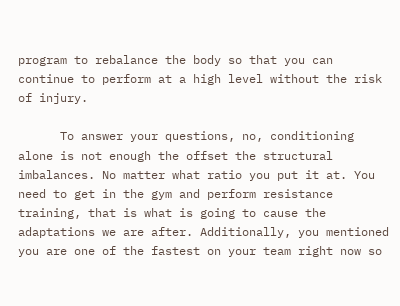program to rebalance the body so that you can continue to perform at a high level without the risk of injury.

      To answer your questions, no, conditioning alone is not enough the offset the structural imbalances. No matter what ratio you put it at. You need to get in the gym and perform resistance training, that is what is going to cause the adaptations we are after. Additionally, you mentioned you are one of the fastest on your team right now so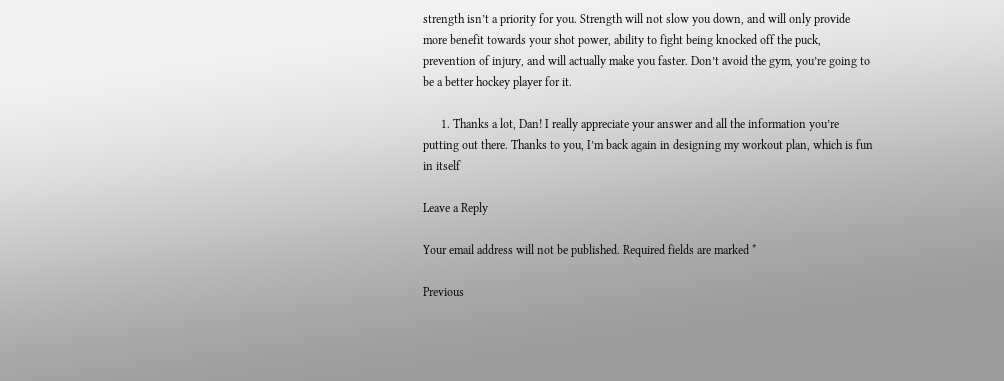strength isn’t a priority for you. Strength will not slow you down, and will only provide more benefit towards your shot power, ability to fight being knocked off the puck, prevention of injury, and will actually make you faster. Don’t avoid the gym, you’re going to be a better hockey player for it.

      1. Thanks a lot, Dan! I really appreciate your answer and all the information you’re putting out there. Thanks to you, I’m back again in designing my workout plan, which is fun in itself

Leave a Reply

Your email address will not be published. Required fields are marked *

Previous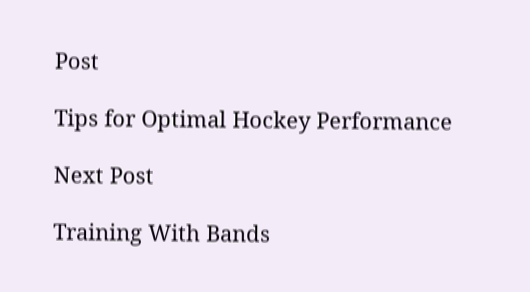Post

Tips for Optimal Hockey Performance

Next Post

Training With Bands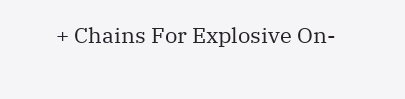+ Chains For Explosive On-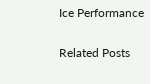Ice Performance

Related Posts